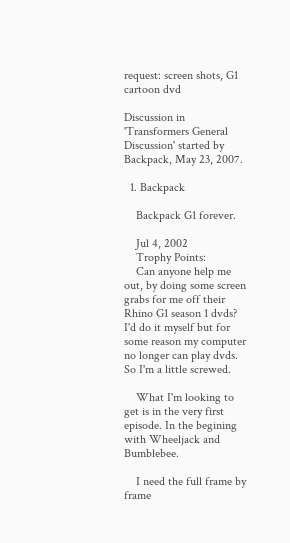request: screen shots, G1 cartoon dvd

Discussion in 'Transformers General Discussion' started by Backpack, May 23, 2007.

  1. Backpack

    Backpack G1 forever.

    Jul 4, 2002
    Trophy Points:
    Can anyone help me out, by doing some screen grabs for me off their Rhino G1 season 1 dvds? I'd do it myself but for some reason my computer no longer can play dvds. So I'm a little screwed.

    What I'm looking to get is in the very first episode. In the begining with Wheeljack and Bumblebee.

    I need the full frame by frame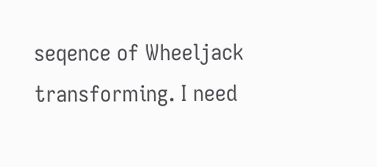seqence of Wheeljack transforming. I need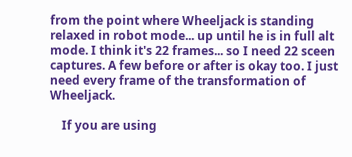from the point where Wheeljack is standing relaxed in robot mode... up until he is in full alt mode. I think it's 22 frames... so I need 22 sceen captures. A few before or after is okay too. I just need every frame of the transformation of Wheeljack.

    If you are using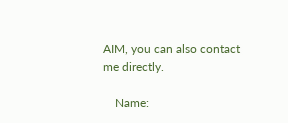AIM, you can also contact me directly.

    Name: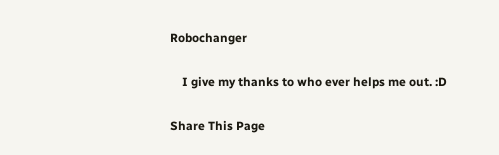Robochanger

    I give my thanks to who ever helps me out. :D

Share This Page